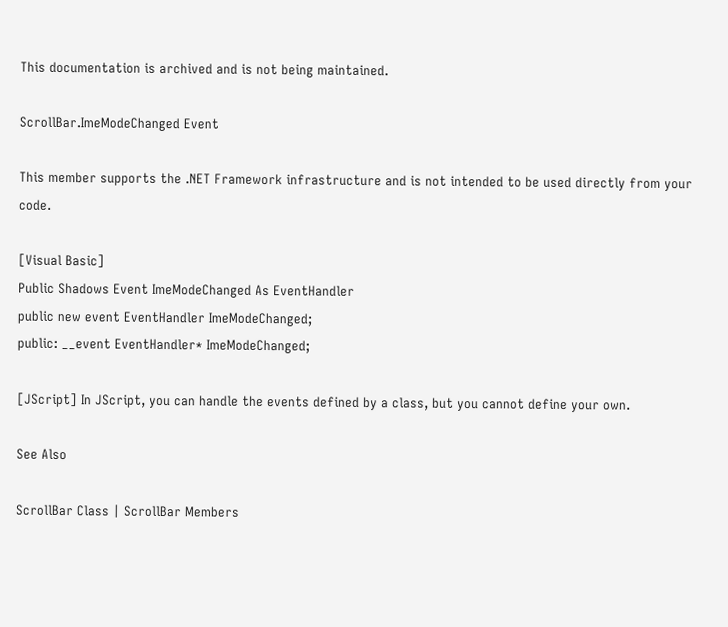This documentation is archived and is not being maintained.

ScrollBar.ImeModeChanged Event

This member supports the .NET Framework infrastructure and is not intended to be used directly from your code.

[Visual Basic]
Public Shadows Event ImeModeChanged As EventHandler
public new event EventHandler ImeModeChanged;
public: __event EventHandler* ImeModeChanged;

[JScript] In JScript, you can handle the events defined by a class, but you cannot define your own.

See Also

ScrollBar Class | ScrollBar Members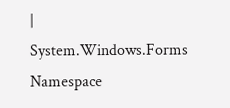| System.Windows.Forms Namespace